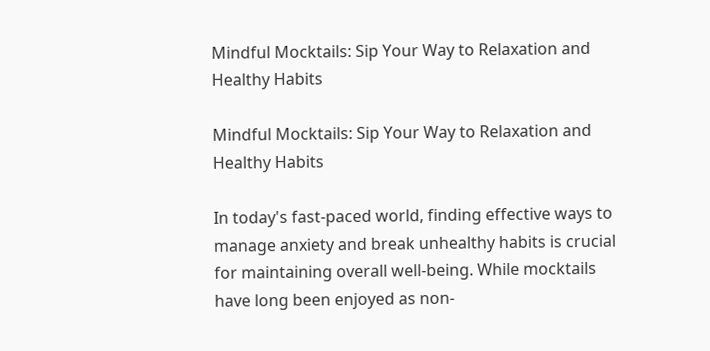Mindful Mocktails: Sip Your Way to Relaxation and Healthy Habits

Mindful Mocktails: Sip Your Way to Relaxation and Healthy Habits

In today's fast-paced world, finding effective ways to manage anxiety and break unhealthy habits is crucial for maintaining overall well-being. While mocktails have long been enjoyed as non-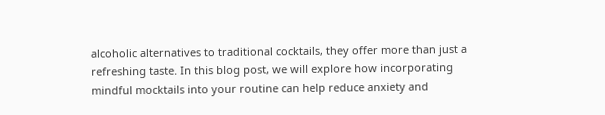alcoholic alternatives to traditional cocktails, they offer more than just a refreshing taste. In this blog post, we will explore how incorporating mindful mocktails into your routine can help reduce anxiety and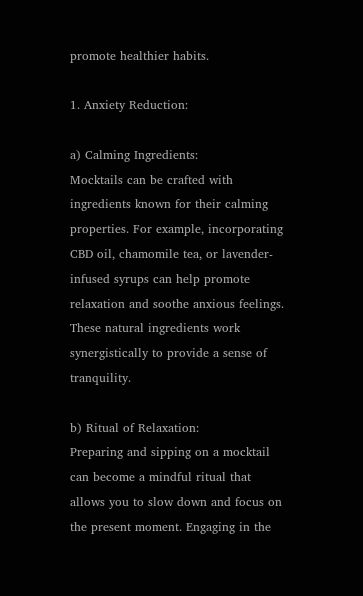promote healthier habits.

1. Anxiety Reduction:

a) Calming Ingredients:
Mocktails can be crafted with ingredients known for their calming properties. For example, incorporating CBD oil, chamomile tea, or lavender-infused syrups can help promote relaxation and soothe anxious feelings. These natural ingredients work synergistically to provide a sense of tranquility.

b) Ritual of Relaxation:
Preparing and sipping on a mocktail can become a mindful ritual that allows you to slow down and focus on the present moment. Engaging in the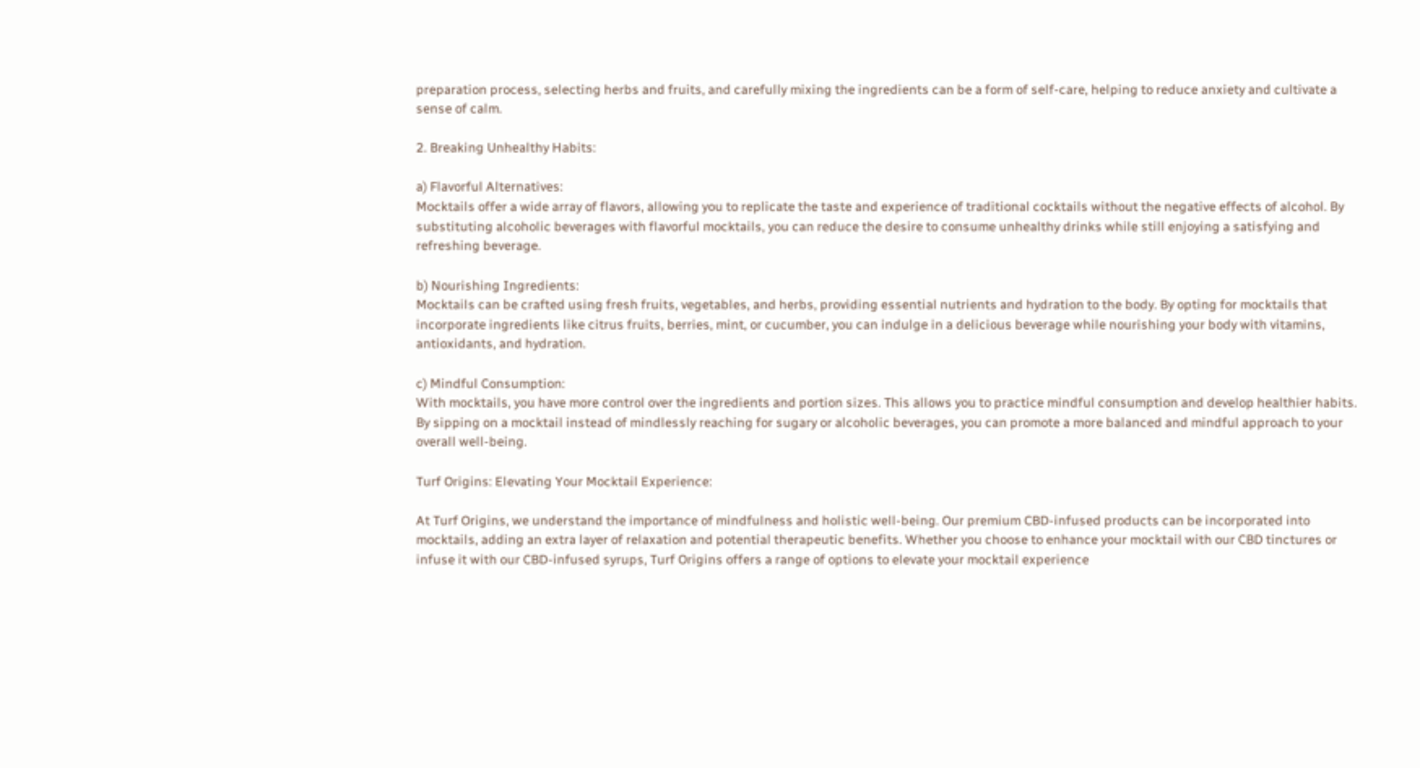preparation process, selecting herbs and fruits, and carefully mixing the ingredients can be a form of self-care, helping to reduce anxiety and cultivate a sense of calm.

2. Breaking Unhealthy Habits:

a) Flavorful Alternatives:
Mocktails offer a wide array of flavors, allowing you to replicate the taste and experience of traditional cocktails without the negative effects of alcohol. By substituting alcoholic beverages with flavorful mocktails, you can reduce the desire to consume unhealthy drinks while still enjoying a satisfying and refreshing beverage.

b) Nourishing Ingredients:
Mocktails can be crafted using fresh fruits, vegetables, and herbs, providing essential nutrients and hydration to the body. By opting for mocktails that incorporate ingredients like citrus fruits, berries, mint, or cucumber, you can indulge in a delicious beverage while nourishing your body with vitamins, antioxidants, and hydration.

c) Mindful Consumption:
With mocktails, you have more control over the ingredients and portion sizes. This allows you to practice mindful consumption and develop healthier habits. By sipping on a mocktail instead of mindlessly reaching for sugary or alcoholic beverages, you can promote a more balanced and mindful approach to your overall well-being.

Turf Origins: Elevating Your Mocktail Experience:

At Turf Origins, we understand the importance of mindfulness and holistic well-being. Our premium CBD-infused products can be incorporated into mocktails, adding an extra layer of relaxation and potential therapeutic benefits. Whether you choose to enhance your mocktail with our CBD tinctures or infuse it with our CBD-infused syrups, Turf Origins offers a range of options to elevate your mocktail experience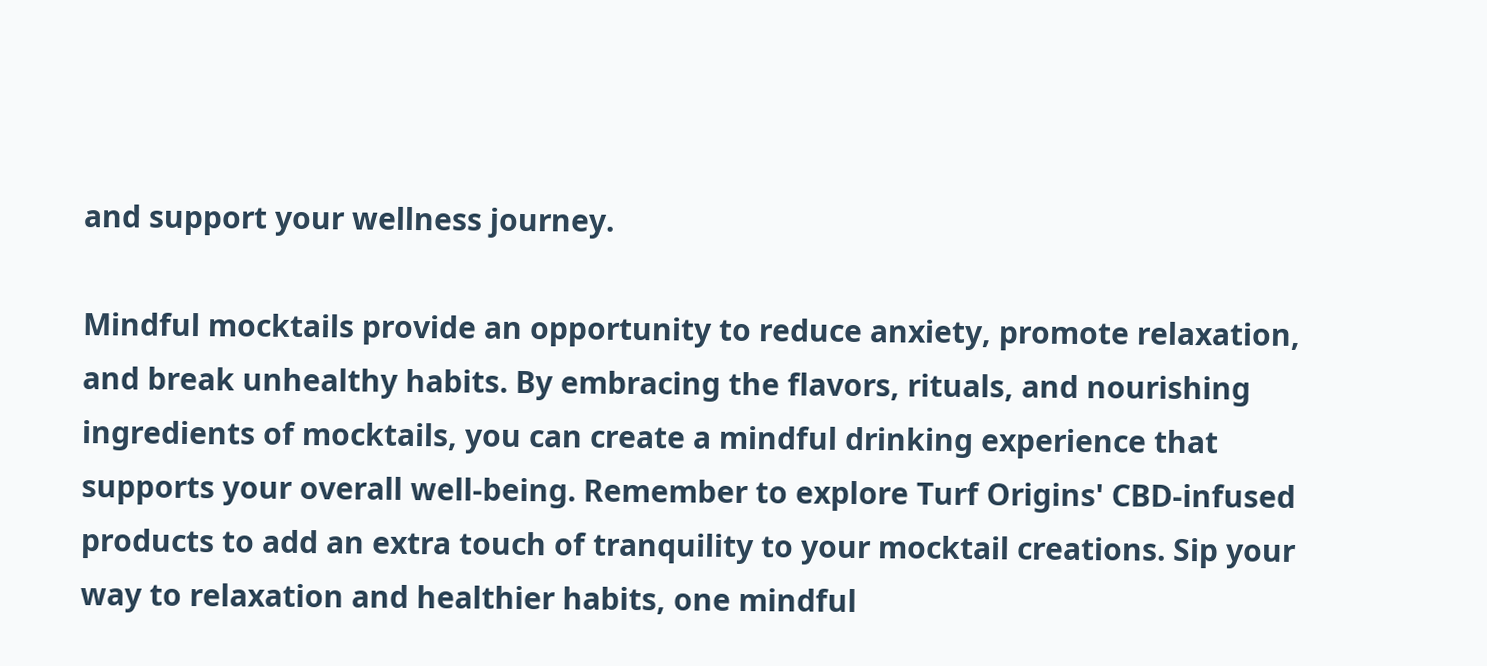and support your wellness journey.

Mindful mocktails provide an opportunity to reduce anxiety, promote relaxation, and break unhealthy habits. By embracing the flavors, rituals, and nourishing ingredients of mocktails, you can create a mindful drinking experience that supports your overall well-being. Remember to explore Turf Origins' CBD-infused products to add an extra touch of tranquility to your mocktail creations. Sip your way to relaxation and healthier habits, one mindful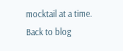mocktail at a time.
Back to blog